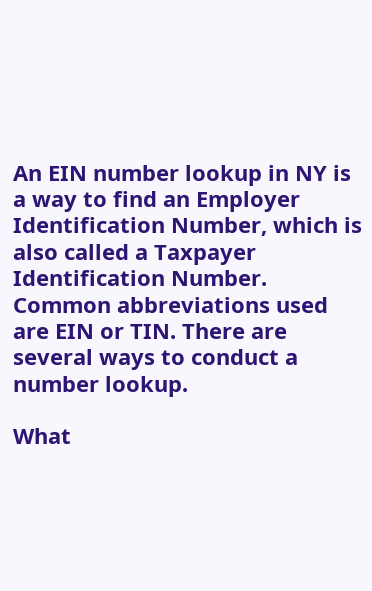An EIN number lookup in NY is a way to find an Employer Identification Number, which is also called a Taxpayer Identification Number. Common abbreviations used are EIN or TIN. There are several ways to conduct a number lookup.

What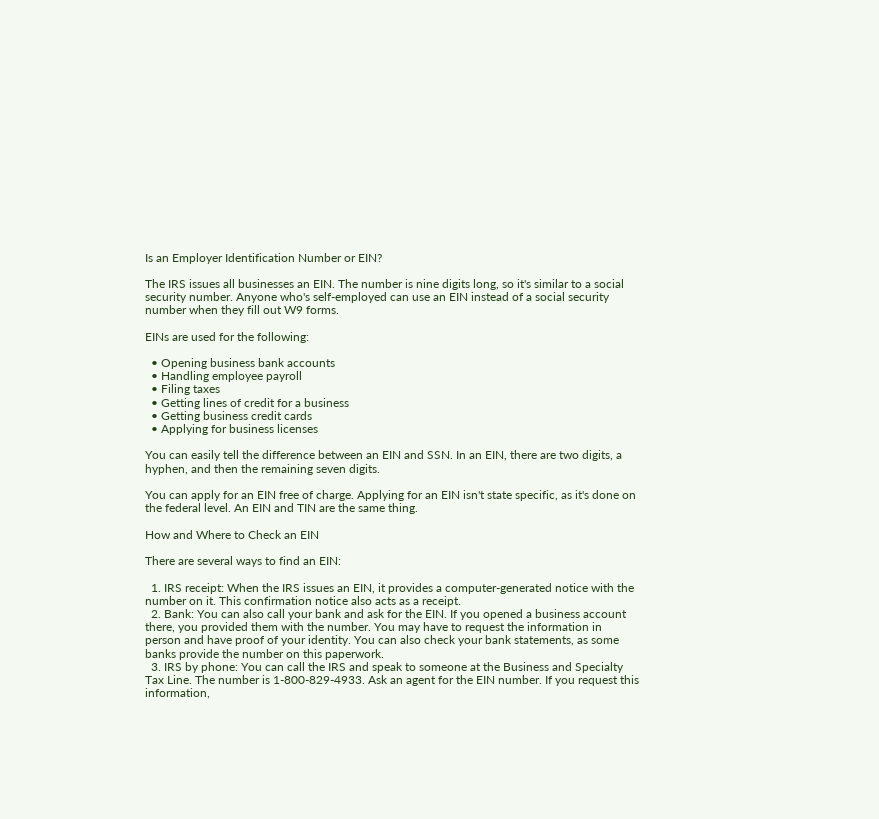Is an Employer Identification Number or EIN?

The IRS issues all businesses an EIN. The number is nine digits long, so it's similar to a social security number. Anyone who's self-employed can use an EIN instead of a social security number when they fill out W9 forms.

EINs are used for the following:

  • Opening business bank accounts
  • Handling employee payroll
  • Filing taxes
  • Getting lines of credit for a business
  • Getting business credit cards
  • Applying for business licenses

You can easily tell the difference between an EIN and SSN. In an EIN, there are two digits, a hyphen, and then the remaining seven digits.

You can apply for an EIN free of charge. Applying for an EIN isn't state specific, as it's done on the federal level. An EIN and TIN are the same thing.

How and Where to Check an EIN

There are several ways to find an EIN:

  1. IRS receipt: When the IRS issues an EIN, it provides a computer-generated notice with the number on it. This confirmation notice also acts as a receipt.
  2. Bank: You can also call your bank and ask for the EIN. If you opened a business account there, you provided them with the number. You may have to request the information in person and have proof of your identity. You can also check your bank statements, as some banks provide the number on this paperwork.
  3. IRS by phone: You can call the IRS and speak to someone at the Business and Specialty Tax Line. The number is 1-800-829-4933. Ask an agent for the EIN number. If you request this information,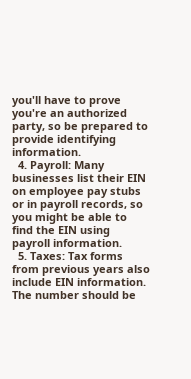you'll have to prove you're an authorized party, so be prepared to provide identifying information.
  4. Payroll: Many businesses list their EIN on employee pay stubs or in payroll records, so you might be able to find the EIN using payroll information.
  5. Taxes: Tax forms from previous years also include EIN information. The number should be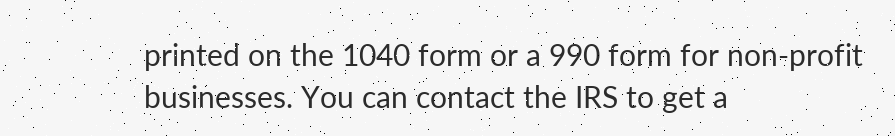printed on the 1040 form or a 990 form for non-profit businesses. You can contact the IRS to get a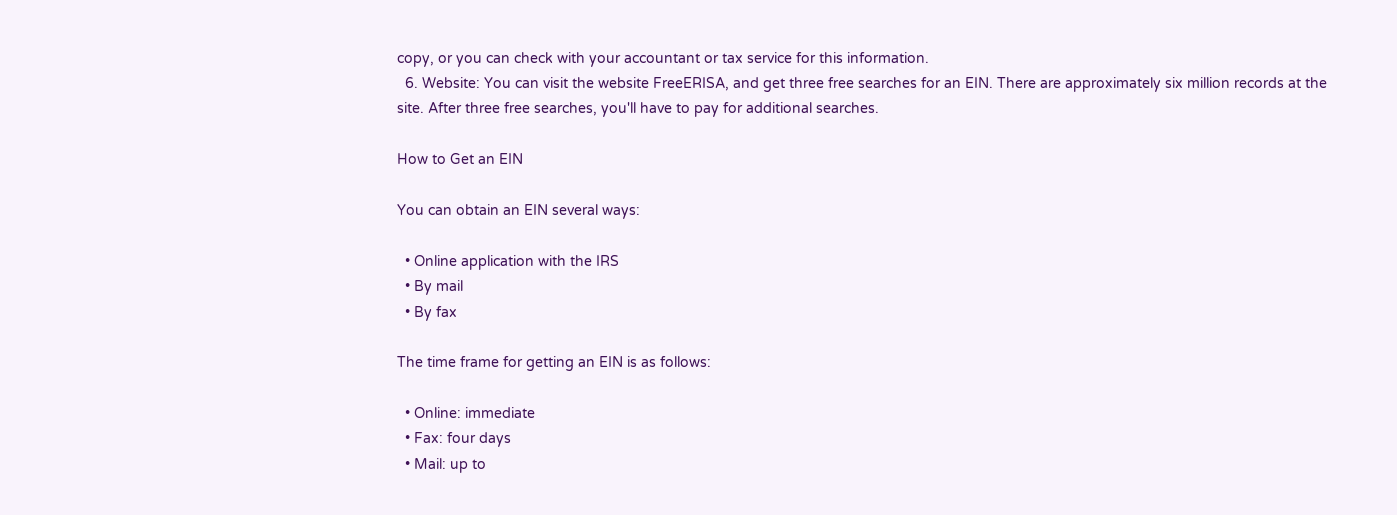copy, or you can check with your accountant or tax service for this information.
  6. Website: You can visit the website FreeERISA, and get three free searches for an EIN. There are approximately six million records at the site. After three free searches, you'll have to pay for additional searches.

How to Get an EIN

You can obtain an EIN several ways:

  • Online application with the IRS
  • By mail
  • By fax

The time frame for getting an EIN is as follows:

  • Online: immediate
  • Fax: four days
  • Mail: up to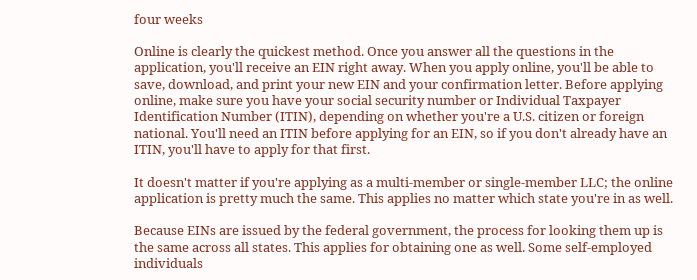four weeks

Online is clearly the quickest method. Once you answer all the questions in the application, you'll receive an EIN right away. When you apply online, you'll be able to save, download, and print your new EIN and your confirmation letter. Before applying online, make sure you have your social security number or Individual Taxpayer Identification Number (ITIN), depending on whether you're a U.S. citizen or foreign national. You'll need an ITIN before applying for an EIN, so if you don't already have an ITIN, you'll have to apply for that first.

It doesn't matter if you're applying as a multi-member or single-member LLC; the online application is pretty much the same. This applies no matter which state you're in as well.

Because EINs are issued by the federal government, the process for looking them up is the same across all states. This applies for obtaining one as well. Some self-employed individuals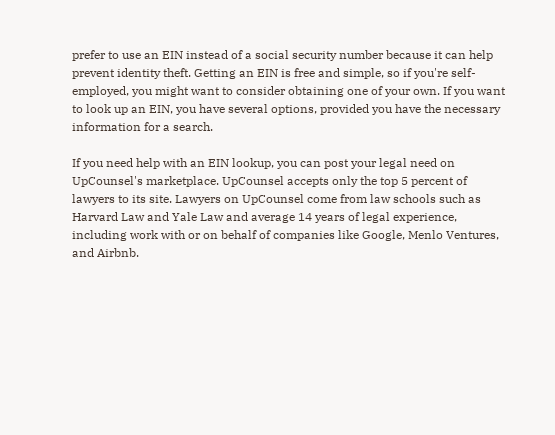prefer to use an EIN instead of a social security number because it can help prevent identity theft. Getting an EIN is free and simple, so if you're self-employed, you might want to consider obtaining one of your own. If you want to look up an EIN, you have several options, provided you have the necessary information for a search.

If you need help with an EIN lookup, you can post your legal need on UpCounsel's marketplace. UpCounsel accepts only the top 5 percent of lawyers to its site. Lawyers on UpCounsel come from law schools such as Harvard Law and Yale Law and average 14 years of legal experience, including work with or on behalf of companies like Google, Menlo Ventures, and Airbnb.